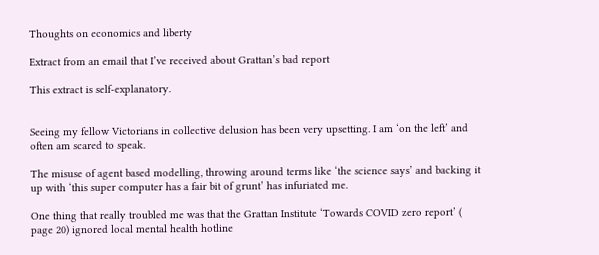Thoughts on economics and liberty

Extract from an email that I’ve received about Grattan’s bad report

This extract is self-explanatory.


Seeing my fellow Victorians in collective delusion has been very upsetting. I am ‘on the left’ and often am scared to speak.

The misuse of agent based modelling, throwing around terms like ‘the science says’ and backing it up with ‘this super computer has a fair bit of grunt’ has infuriated me.

One thing that really troubled me was that the Grattan Institute ‘Towards COVID zero report’ ( page 20) ignored local mental health hotline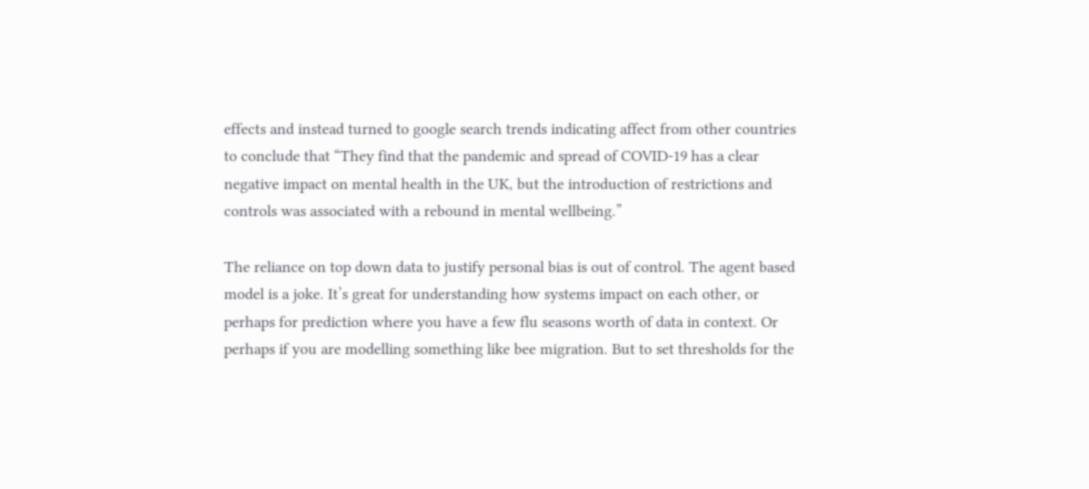effects and instead turned to google search trends indicating affect from other countries to conclude that “They find that the pandemic and spread of COVID-19 has a clear negative impact on mental health in the UK, but the introduction of restrictions and controls was associated with a rebound in mental wellbeing.”

The reliance on top down data to justify personal bias is out of control. The agent based model is a joke. It’s great for understanding how systems impact on each other, or perhaps for prediction where you have a few flu seasons worth of data in context. Or perhaps if you are modelling something like bee migration. But to set thresholds for the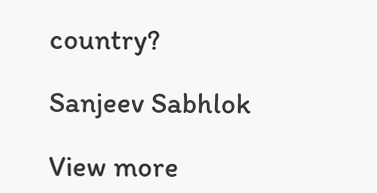country?

Sanjeev Sabhlok

View more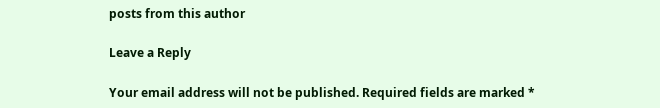posts from this author

Leave a Reply

Your email address will not be published. Required fields are marked *